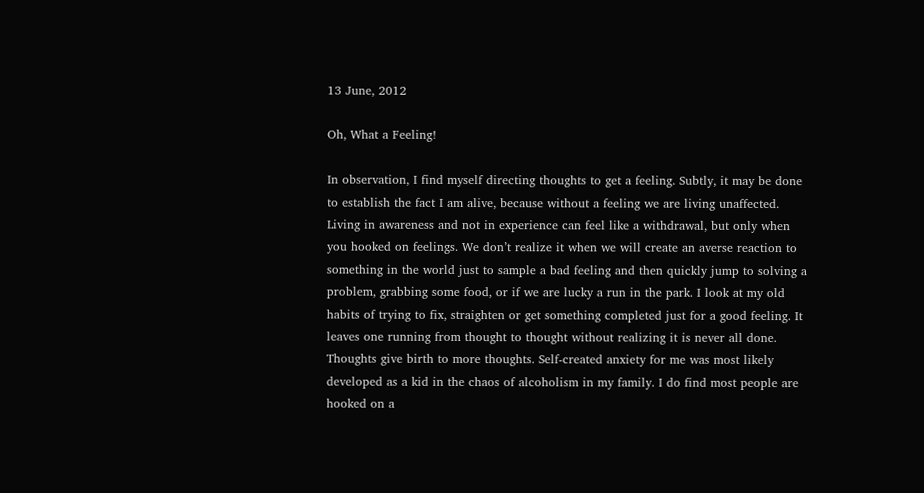13 June, 2012

Oh, What a Feeling!

In observation, I find myself directing thoughts to get a feeling. Subtly, it may be done to establish the fact I am alive, because without a feeling we are living unaffected. Living in awareness and not in experience can feel like a withdrawal, but only when you hooked on feelings. We don’t realize it when we will create an averse reaction to something in the world just to sample a bad feeling and then quickly jump to solving a problem, grabbing some food, or if we are lucky a run in the park. I look at my old habits of trying to fix, straighten or get something completed just for a good feeling. It leaves one running from thought to thought without realizing it is never all done. Thoughts give birth to more thoughts. Self-created anxiety for me was most likely developed as a kid in the chaos of alcoholism in my family. I do find most people are hooked on a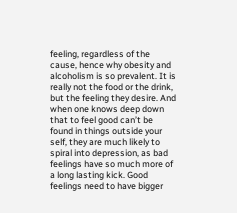feeling, regardless of the cause, hence why obesity and alcoholism is so prevalent. It is really not the food or the drink, but the feeling they desire. And when one knows deep down that to feel good can’t be found in things outside your self, they are much likely to spiral into depression, as bad feelings have so much more of a long lasting kick. Good feelings need to have bigger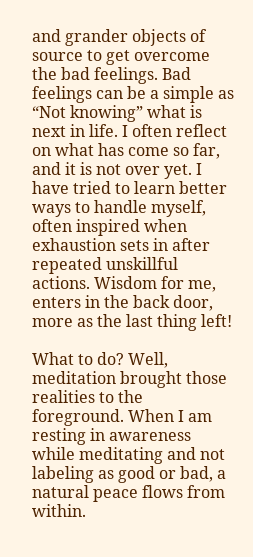and grander objects of source to get overcome the bad feelings. Bad feelings can be a simple as “Not knowing” what is next in life. I often reflect on what has come so far, and it is not over yet. I have tried to learn better ways to handle myself, often inspired when exhaustion sets in after repeated unskillful actions. Wisdom for me, enters in the back door, more as the last thing left!

What to do? Well, meditation brought those realities to the foreground. When I am resting in awareness while meditating and not labeling as good or bad, a natural peace flows from within.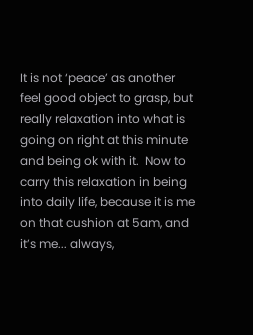It is not ‘peace’ as another feel good object to grasp, but really relaxation into what is going on right at this minute and being ok with it.  Now to carry this relaxation in being into daily life, because it is me on that cushion at 5am, and it’s me... always,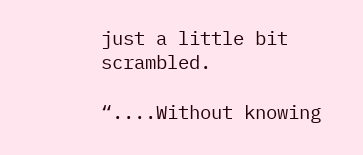just a little bit scrambled.

“....Without knowing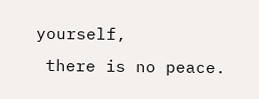yourself,
 there is no peace.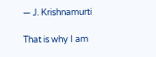— J. Krishnamurti

That is why I am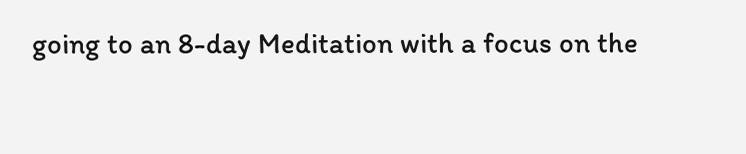going to an 8-day Meditation with a focus on the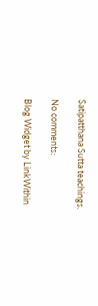Satipatthana Sutta teachings.

No comments:

Blog Widget by LinkWithin